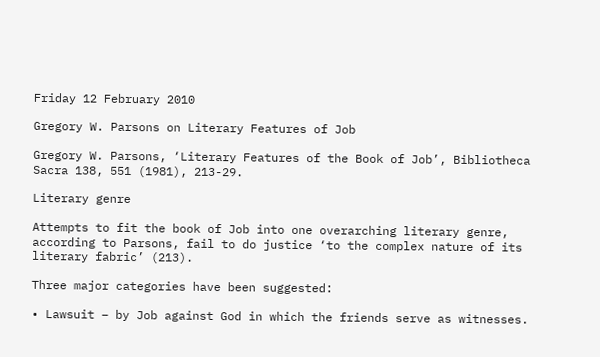Friday 12 February 2010

Gregory W. Parsons on Literary Features of Job

Gregory W. Parsons, ‘Literary Features of the Book of Job’, Bibliotheca Sacra 138, 551 (1981), 213-29.

Literary genre

Attempts to fit the book of Job into one overarching literary genre, according to Parsons, fail to do justice ‘to the complex nature of its literary fabric’ (213).

Three major categories have been suggested:

• Lawsuit – by Job against God in which the friends serve as witnesses.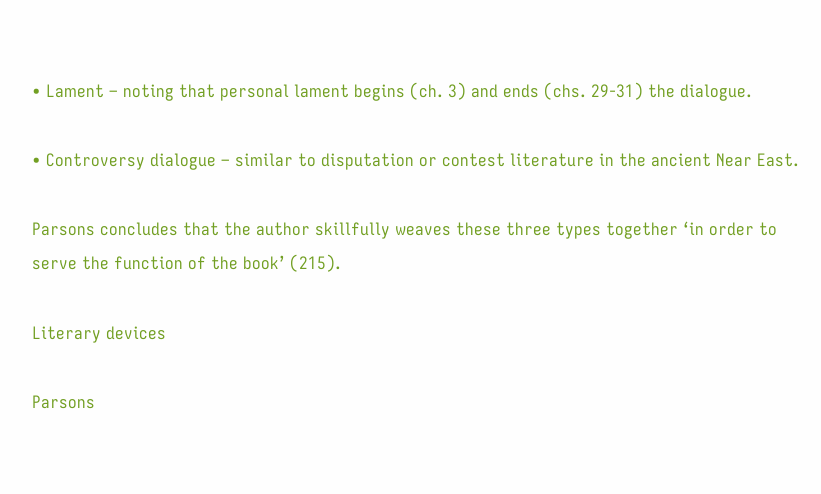• Lament – noting that personal lament begins (ch. 3) and ends (chs. 29-31) the dialogue.

• Controversy dialogue – similar to disputation or contest literature in the ancient Near East.

Parsons concludes that the author skillfully weaves these three types together ‘in order to serve the function of the book’ (215).

Literary devices

Parsons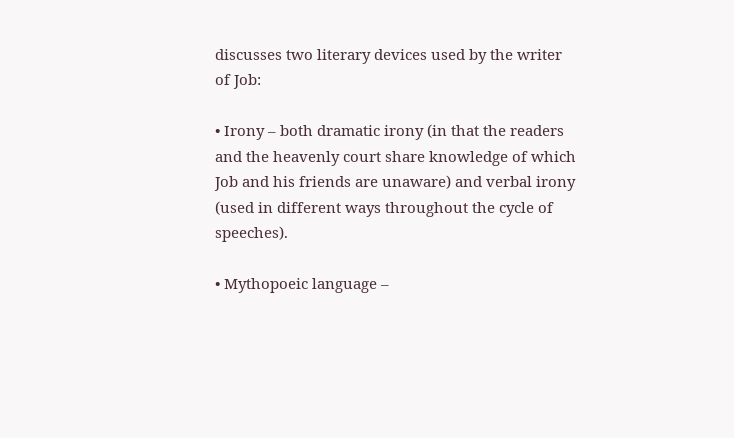discusses two literary devices used by the writer of Job:

• Irony – both dramatic irony (in that the readers and the heavenly court share knowledge of which Job and his friends are unaware) and verbal irony (used in different ways throughout the cycle of speeches).

• Mythopoeic language –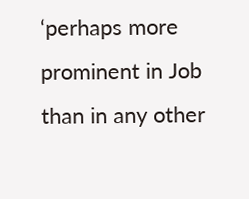‘perhaps more prominent in Job than in any other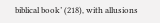biblical book’ (218), with allusions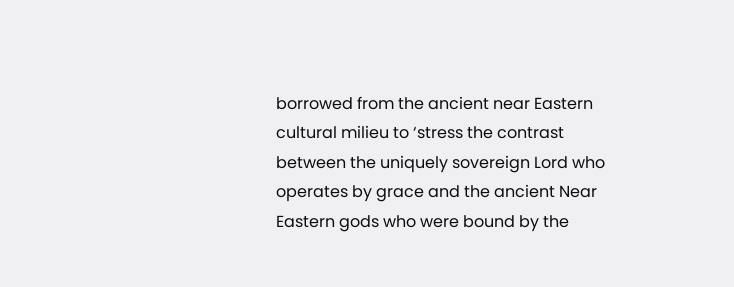borrowed from the ancient near Eastern cultural milieu to ‘stress the contrast between the uniquely sovereign Lord who operates by grace and the ancient Near Eastern gods who were bound by the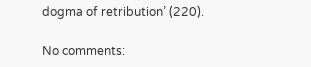dogma of retribution’ (220).

No comments: